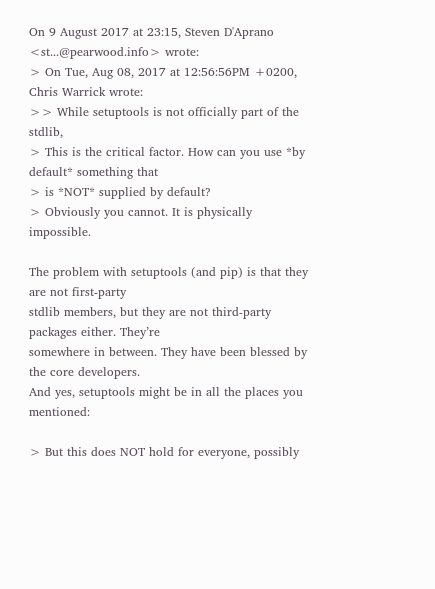On 9 August 2017 at 23:15, Steven D'Aprano <st...@pearwood.info> wrote:
> On Tue, Aug 08, 2017 at 12:56:56PM +0200, Chris Warrick wrote:
>> While setuptools is not officially part of the stdlib,
> This is the critical factor. How can you use *by default* something that
> is *NOT* supplied by default?
> Obviously you cannot. It is physically impossible.

The problem with setuptools (and pip) is that they are not first-party
stdlib members, but they are not third-party packages either. They’re
somewhere in between. They have been blessed by the core developers.
And yes, setuptools might be in all the places you mentioned:

> But this does NOT hold for everyone, possibly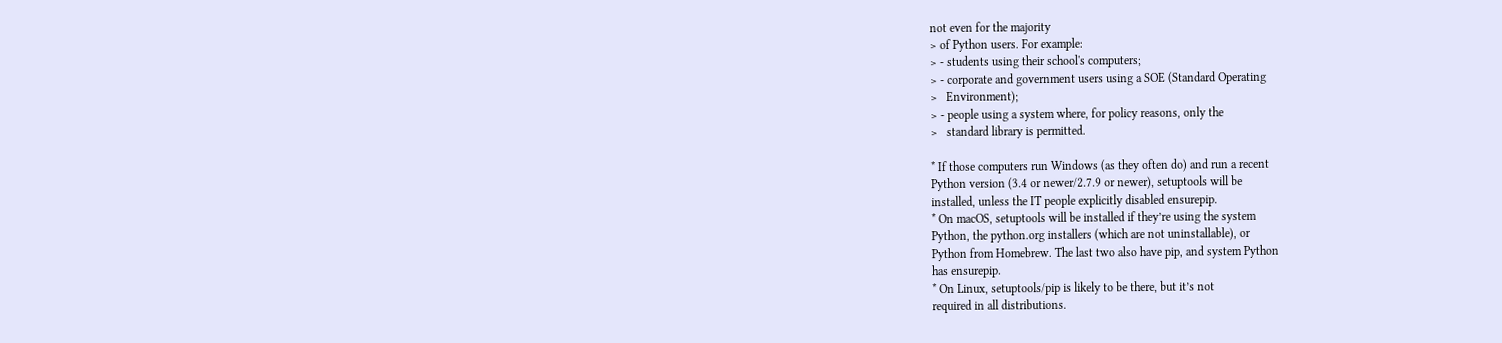not even for the majority
> of Python users. For example:
> - students using their school's computers;
> - corporate and government users using a SOE (Standard Operating
>   Environment);
> - people using a system where, for policy reasons, only the
>   standard library is permitted.

* If those computers run Windows (as they often do) and run a recent
Python version (3.4 or newer/2.7.9 or newer), setuptools will be
installed, unless the IT people explicitly disabled ensurepip.
* On macOS, setuptools will be installed if they’re using the system
Python, the python.org installers (which are not uninstallable), or
Python from Homebrew. The last two also have pip, and system Python
has ensurepip.
* On Linux, setuptools/pip is likely to be there, but it’s not
required in all distributions.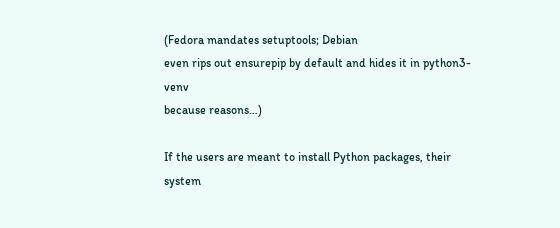(Fedora mandates setuptools; Debian
even rips out ensurepip by default and hides it in python3-venv
because reasons…)

If the users are meant to install Python packages, their system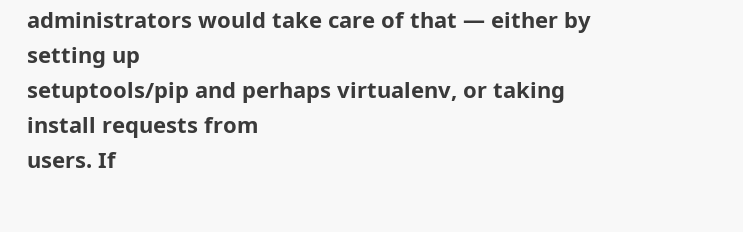administrators would take care of that — either by setting up
setuptools/pip and perhaps virtualenv, or taking install requests from
users. If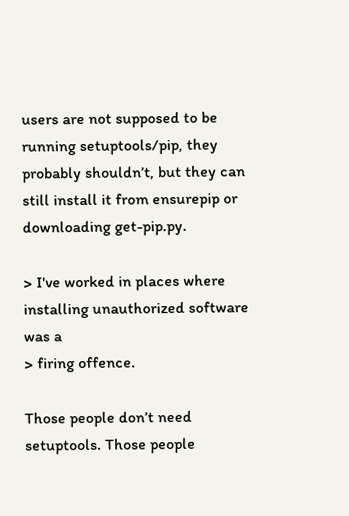users are not supposed to be running setuptools/pip, they
probably shouldn’t, but they can still install it from ensurepip or
downloading get-pip.py.

> I've worked in places where installing unauthorized software was a
> firing offence.

Those people don’t need setuptools. Those people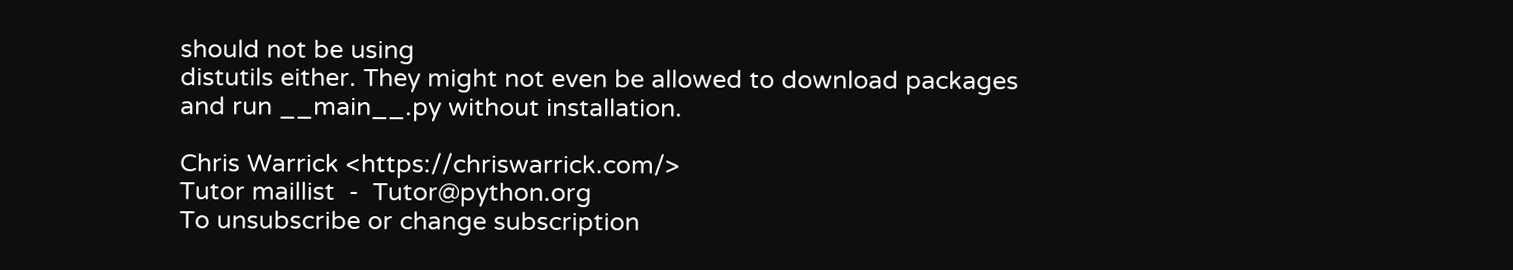should not be using
distutils either. They might not even be allowed to download packages
and run __main__.py without installation.

Chris Warrick <https://chriswarrick.com/>
Tutor maillist  -  Tutor@python.org
To unsubscribe or change subscription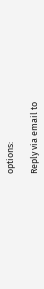options:

Reply via email to